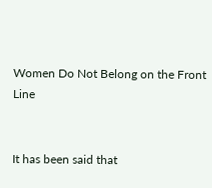Women Do Not Belong on the Front Line


It has been said that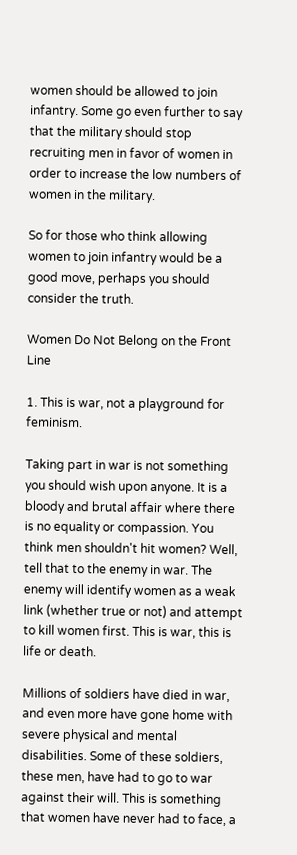women should be allowed to join infantry. Some go even further to say that the military should stop recruiting men in favor of women in order to increase the low numbers of women in the military.

So for those who think allowing women to join infantry would be a good move, perhaps you should consider the truth.

Women Do Not Belong on the Front Line

1. This is war, not a playground for feminism.

Taking part in war is not something you should wish upon anyone. It is a bloody and brutal affair where there is no equality or compassion. You think men shouldn't hit women? Well, tell that to the enemy in war. The enemy will identify women as a weak link (whether true or not) and attempt to kill women first. This is war, this is life or death.

Millions of soldiers have died in war, and even more have gone home with severe physical and mental disabilities. Some of these soldiers, these men, have had to go to war against their will. This is something that women have never had to face, a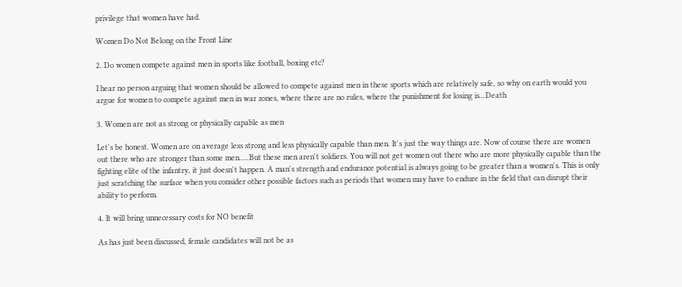privilege that women have had.

Women Do Not Belong on the Front Line

2. Do women compete against men in sports like football, boxing etc?

I hear no person arguing that women should be allowed to compete against men in these sports which are relatively safe, so why on earth would you argue for women to compete against men in war zones, where there are no rules, where the punishment for losing is...Death

3. Women are not as strong or physically capable as men

Let's be honest. Women are on average less strong and less physically capable than men. It's just the way things are. Now of course there are women out there who are stronger than some men.....But these men aren't soldiers. You will not get women out there who are more physically capable than the fighting elite of the infantry, it just doesn't happen. A man's strength and endurance potential is always going to be greater than a women's. This is only just scratching the surface when you consider other possible factors such as periods that women may have to endure in the field that can disrupt their ability to perform.

4. It will bring unnecessary costs for NO benefit

As has just been discussed, female candidates will not be as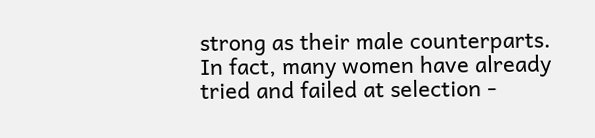strong as their male counterparts. In fact, many women have already tried and failed at selection -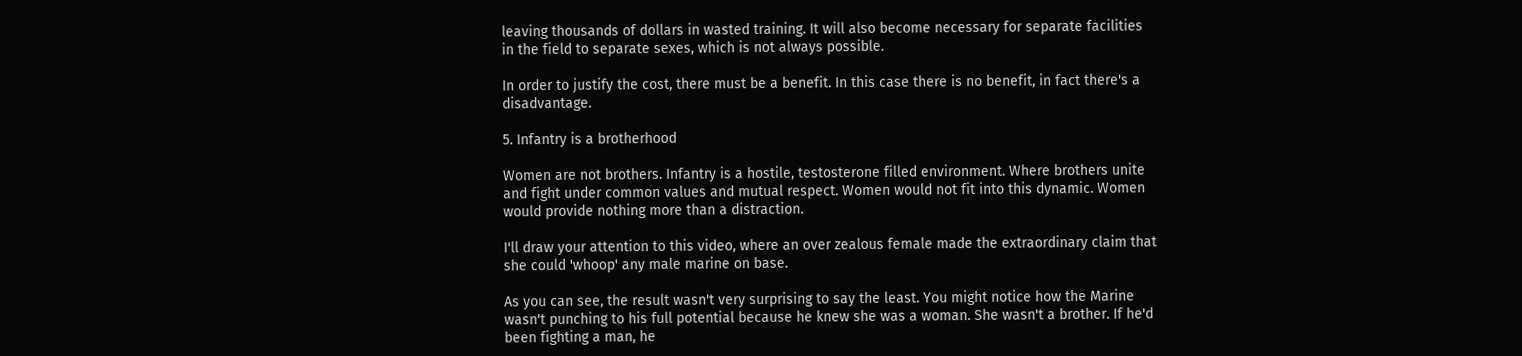leaving thousands of dollars in wasted training. It will also become necessary for separate facilities in the field to separate sexes, which is not always possible.

In order to justify the cost, there must be a benefit. In this case there is no benefit, in fact there's a disadvantage.

5. Infantry is a brotherhood

Women are not brothers. Infantry is a hostile, testosterone filled environment. Where brothers unite and fight under common values and mutual respect. Women would not fit into this dynamic. Women would provide nothing more than a distraction.

I'll draw your attention to this video, where an over zealous female made the extraordinary claim that she could 'whoop' any male marine on base.

As you can see, the result wasn't very surprising to say the least. You might notice how the Marine wasn't punching to his full potential because he knew she was a woman. She wasn't a brother. If he'd been fighting a man, he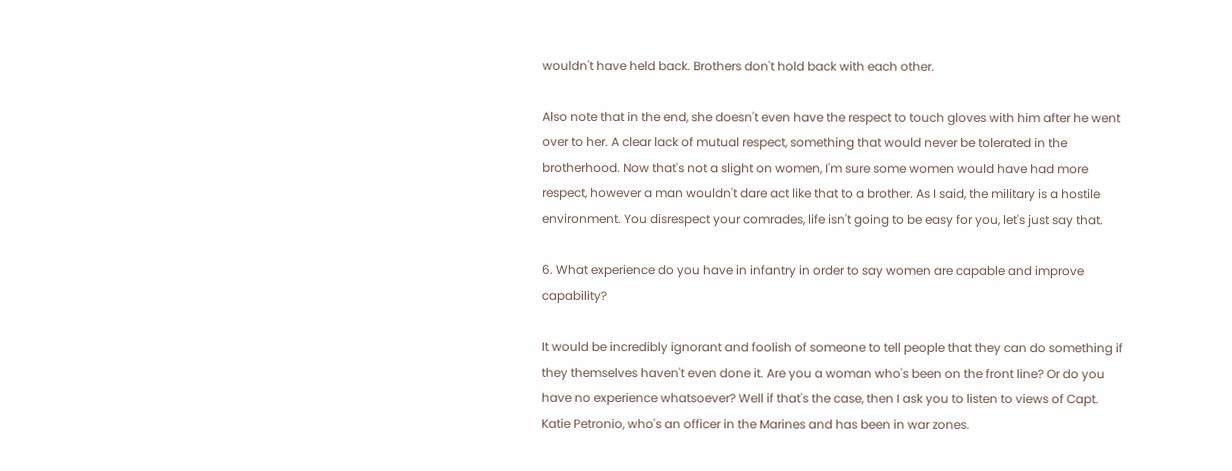wouldn't have held back. Brothers don't hold back with each other.

Also note that in the end, she doesn't even have the respect to touch gloves with him after he went over to her. A clear lack of mutual respect, something that would never be tolerated in the brotherhood. Now that's not a slight on women, I'm sure some women would have had more respect, however a man wouldn't dare act like that to a brother. As I said, the military is a hostile environment. You disrespect your comrades, life isn't going to be easy for you, let's just say that.

6. What experience do you have in infantry in order to say women are capable and improve capability?

It would be incredibly ignorant and foolish of someone to tell people that they can do something if they themselves haven't even done it. Are you a woman who's been on the front line? Or do you have no experience whatsoever? Well if that's the case, then I ask you to listen to views of Capt. Katie Petronio, who's an officer in the Marines and has been in war zones.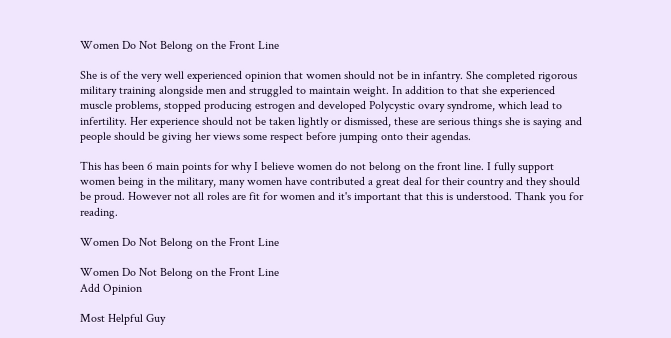Women Do Not Belong on the Front Line

She is of the very well experienced opinion that women should not be in infantry. She completed rigorous military training alongside men and struggled to maintain weight. In addition to that she experienced muscle problems, stopped producing estrogen and developed Polycystic ovary syndrome, which lead to infertility. Her experience should not be taken lightly or dismissed, these are serious things she is saying and people should be giving her views some respect before jumping onto their agendas.

This has been 6 main points for why I believe women do not belong on the front line. I fully support women being in the military, many women have contributed a great deal for their country and they should be proud. However not all roles are fit for women and it's important that this is understood. Thank you for reading.

Women Do Not Belong on the Front Line

Women Do Not Belong on the Front Line
Add Opinion

Most Helpful Guy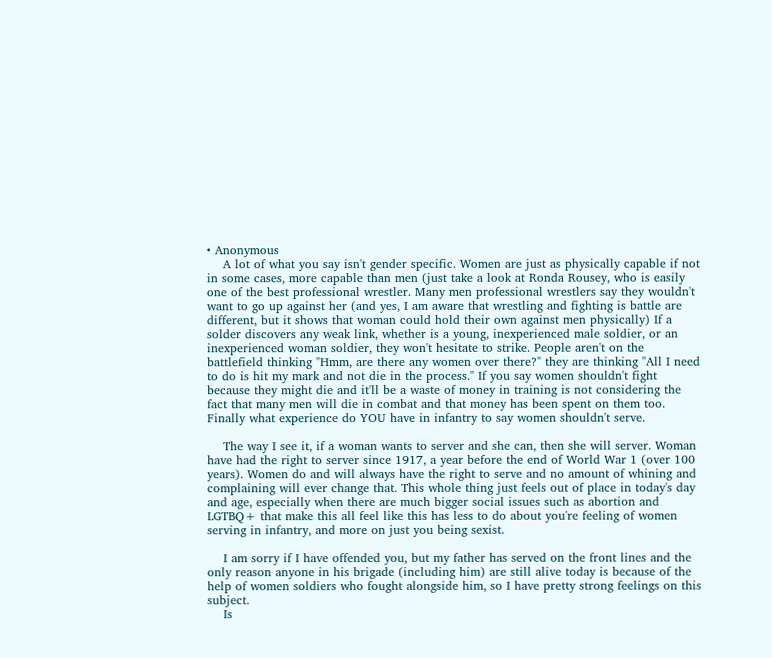• Anonymous
    A lot of what you say isn't gender specific. Women are just as physically capable if not in some cases, more capable than men (just take a look at Ronda Rousey, who is easily one of the best professional wrestler. Many men professional wrestlers say they wouldn't want to go up against her (and yes, I am aware that wrestling and fighting is battle are different, but it shows that woman could hold their own against men physically) If a solder discovers any weak link, whether is a young, inexperienced male soldier, or an inexperienced woman soldier, they won't hesitate to strike. People aren't on the battlefield thinking "Hmm, are there any women over there?" they are thinking "All I need to do is hit my mark and not die in the process." If you say women shouldn't fight because they might die and it'll be a waste of money in training is not considering the fact that many men will die in combat and that money has been spent on them too. Finally what experience do YOU have in infantry to say women shouldn't serve.

    The way I see it, if a woman wants to server and she can, then she will server. Woman have had the right to server since 1917, a year before the end of World War 1 (over 100 years). Women do and will always have the right to serve and no amount of whining and complaining will ever change that. This whole thing just feels out of place in today's day and age, especially when there are much bigger social issues such as abortion and LGTBQ+ that make this all feel like this has less to do about you're feeling of women serving in infantry, and more on just you being sexist.

    I am sorry if I have offended you, but my father has served on the front lines and the only reason anyone in his brigade (including him) are still alive today is because of the help of women soldiers who fought alongside him, so I have pretty strong feelings on this subject.
    Is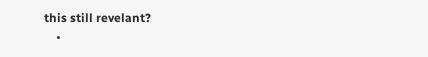this still revelant?
    •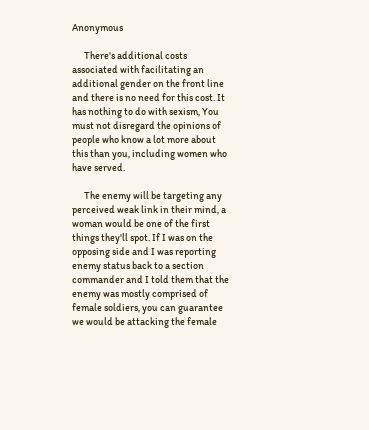Anonymous

      There's additional costs associated with facilitating an additional gender on the front line and there is no need for this cost. It has nothing to do with sexism, You must not disregard the opinions of people who know a lot more about this than you, including women who have served.

      The enemy will be targeting any perceived weak link in their mind, a woman would be one of the first things they'll spot. If I was on the opposing side and I was reporting enemy status back to a section commander and I told them that the enemy was mostly comprised of female soldiers, you can guarantee we would be attacking the female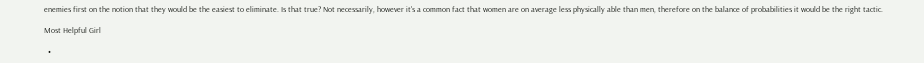enemies first on the notion that they would be the easiest to eliminate. Is that true? Not necessarily, however it's a common fact that women are on average less physically able than men, therefore on the balance of probabilities it would be the right tactic.

Most Helpful Girl

  •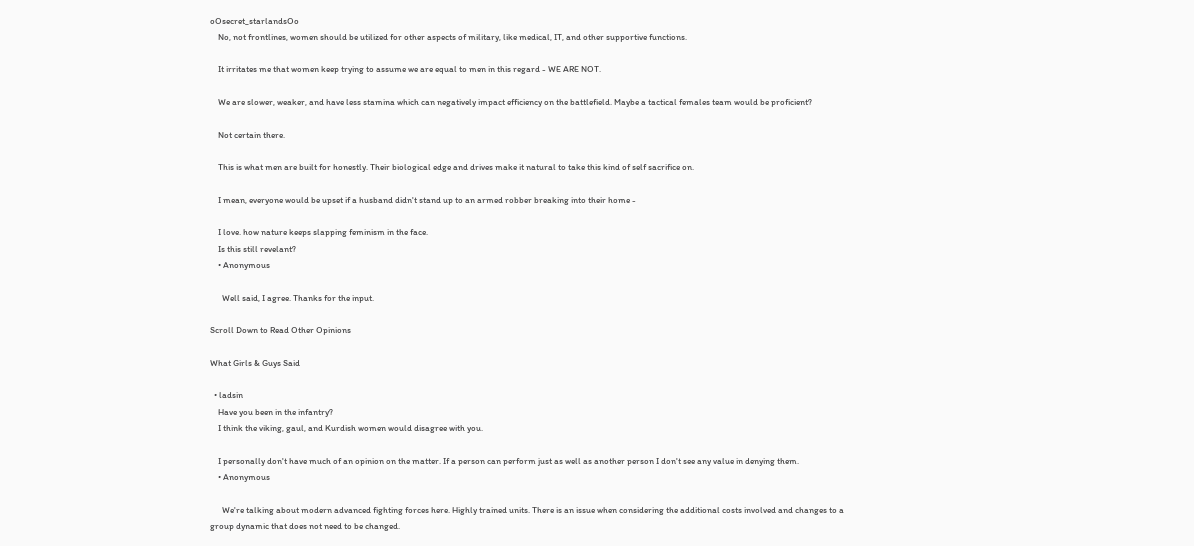oOsecret_starlandsOo
    No, not frontlines, women should be utilized for other aspects of military, like medical, IT, and other supportive functions.

    It irritates me that women keep trying to assume we are equal to men in this regard - WE ARE NOT.

    We are slower, weaker, and have less stamina which can negatively impact efficiency on the battlefield. Maybe a tactical females team would be proficient?

    Not certain there.

    This is what men are built for honestly. Their biological edge and drives make it natural to take this kind of self sacrifice on.

    I mean, everyone would be upset if a husband didn't stand up to an armed robber breaking into their home -

    I love. how nature keeps slapping feminism in the face.
    Is this still revelant?
    • Anonymous

      Well said, I agree. Thanks for the input.

Scroll Down to Read Other Opinions

What Girls & Guys Said

  • ladsin
    Have you been in the infantry?
    I think the viking, gaul, and Kurdish women would disagree with you.

    I personally don't have much of an opinion on the matter. If a person can perform just as well as another person I don't see any value in denying them.
    • Anonymous

      We're talking about modern advanced fighting forces here. Highly trained units. There is an issue when considering the additional costs involved and changes to a group dynamic that does not need to be changed.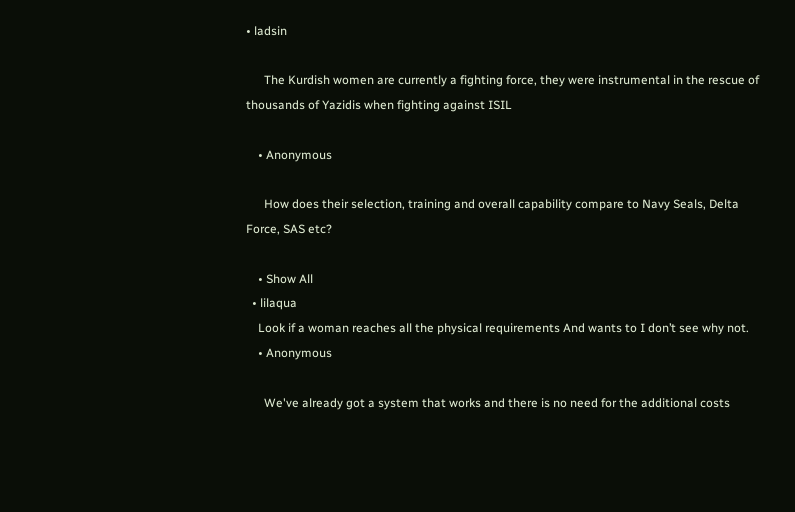• ladsin

      The Kurdish women are currently a fighting force, they were instrumental in the rescue of thousands of Yazidis when fighting against ISIL

    • Anonymous

      How does their selection, training and overall capability compare to Navy Seals, Delta Force, SAS etc?

    • Show All
  • lilaqua
    Look if a woman reaches all the physical requirements And wants to I don’t see why not.
    • Anonymous

      We've already got a system that works and there is no need for the additional costs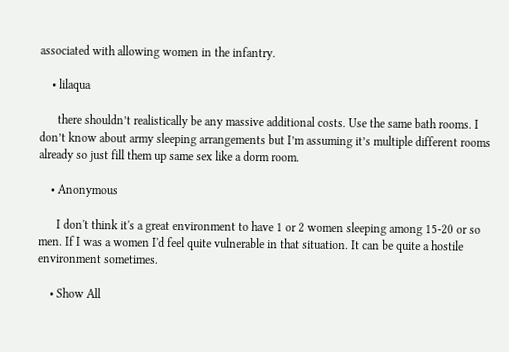associated with allowing women in the infantry.

    • lilaqua

      there shouldn’t realistically be any massive additional costs. Use the same bath rooms. I don’t know about army sleeping arrangements but I’m assuming it’s multiple different rooms already so just fill them up same sex like a dorm room.

    • Anonymous

      I don't think it's a great environment to have 1 or 2 women sleeping among 15-20 or so men. If I was a women I'd feel quite vulnerable in that situation. It can be quite a hostile environment sometimes.

    • Show All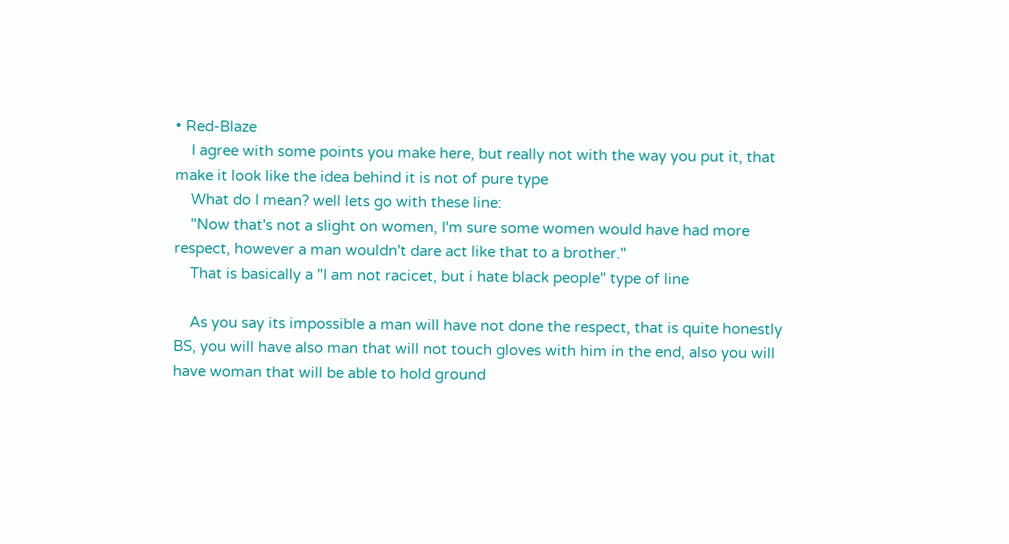• Red-Blaze
    I agree with some points you make here, but really not with the way you put it, that make it look like the idea behind it is not of pure type
    What do I mean? well lets go with these line:
    "Now that's not a slight on women, I'm sure some women would have had more respect, however a man wouldn't dare act like that to a brother."
    That is basically a "I am not racicet, but i hate black people" type of line

    As you say its impossible a man will have not done the respect, that is quite honestly BS, you will have also man that will not touch gloves with him in the end, also you will have woman that will be able to hold ground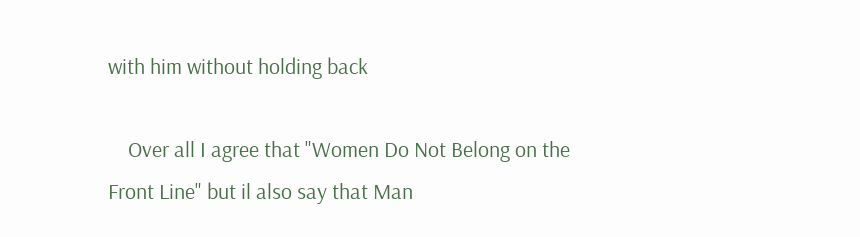with him without holding back

    Over all I agree that "Women Do Not Belong on the Front Line" but il also say that Man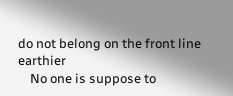do not belong on the front line earthier
    No one is suppose to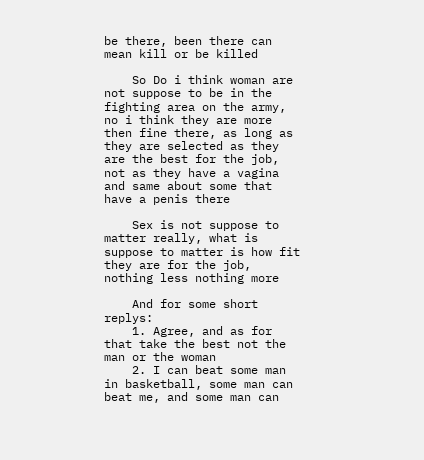be there, been there can mean kill or be killed

    So Do i think woman are not suppose to be in the fighting area on the army, no i think they are more then fine there, as long as they are selected as they are the best for the job, not as they have a vagina and same about some that have a penis there

    Sex is not suppose to matter really, what is suppose to matter is how fit they are for the job, nothing less nothing more

    And for some short replys:
    1. Agree, and as for that take the best not the man or the woman
    2. I can beat some man in basketball, some man can beat me, and some man can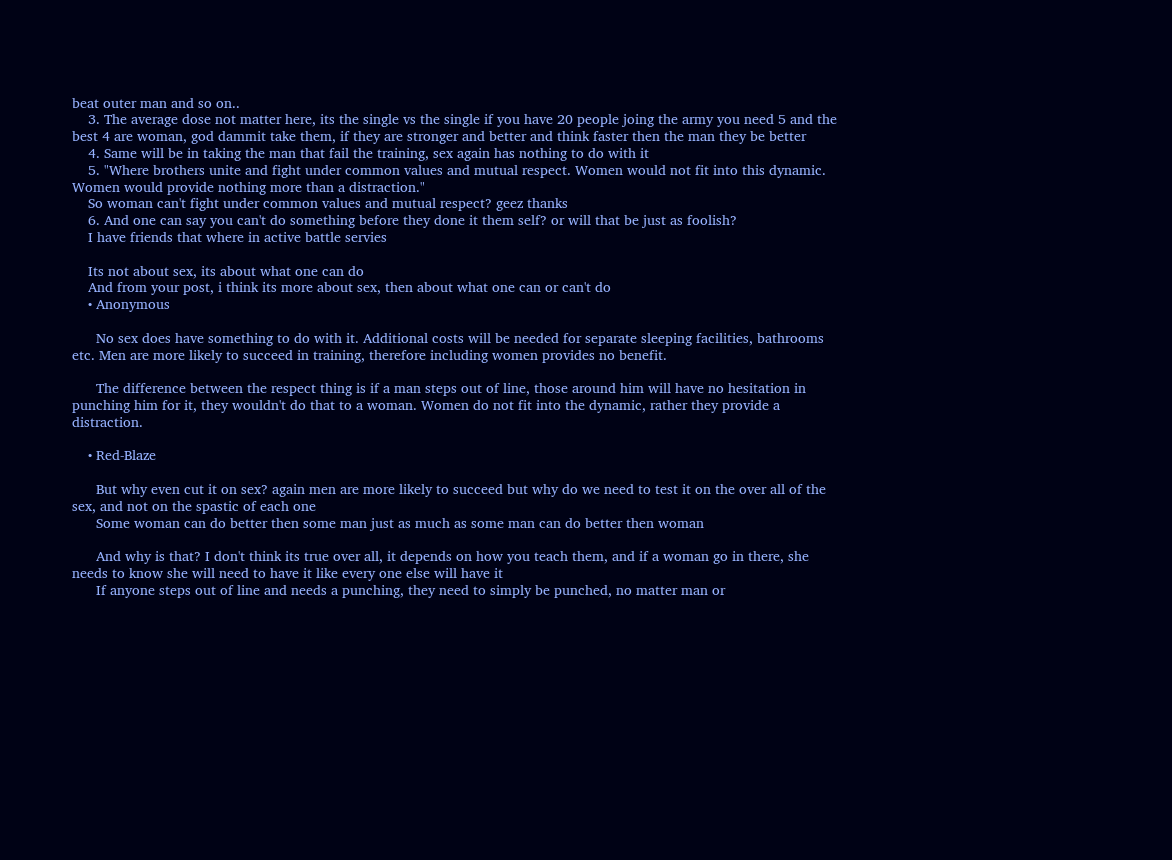beat outer man and so on..
    3. The average dose not matter here, its the single vs the single if you have 20 people joing the army you need 5 and the best 4 are woman, god dammit take them, if they are stronger and better and think faster then the man they be better
    4. Same will be in taking the man that fail the training, sex again has nothing to do with it
    5. "Where brothers unite and fight under common values and mutual respect. Women would not fit into this dynamic. Women would provide nothing more than a distraction."
    So woman can't fight under common values and mutual respect? geez thanks
    6. And one can say you can't do something before they done it them self? or will that be just as foolish?
    I have friends that where in active battle servies

    Its not about sex, its about what one can do
    And from your post, i think its more about sex, then about what one can or can't do
    • Anonymous

      No sex does have something to do with it. Additional costs will be needed for separate sleeping facilities, bathrooms etc. Men are more likely to succeed in training, therefore including women provides no benefit.

      The difference between the respect thing is if a man steps out of line, those around him will have no hesitation in punching him for it, they wouldn't do that to a woman. Women do not fit into the dynamic, rather they provide a distraction.

    • Red-Blaze

      But why even cut it on sex? again men are more likely to succeed but why do we need to test it on the over all of the sex, and not on the spastic of each one
      Some woman can do better then some man just as much as some man can do better then woman

      And why is that? I don't think its true over all, it depends on how you teach them, and if a woman go in there, she needs to know she will need to have it like every one else will have it
      If anyone steps out of line and needs a punching, they need to simply be punched, no matter man or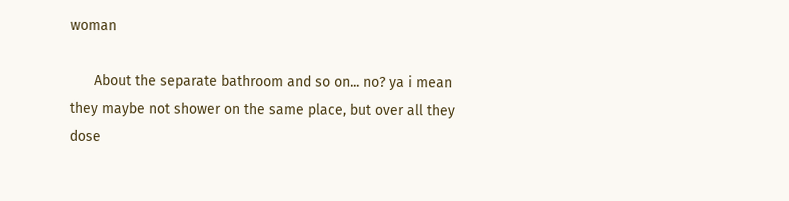woman

      About the separate bathroom and so on... no? ya i mean they maybe not shower on the same place, but over all they dose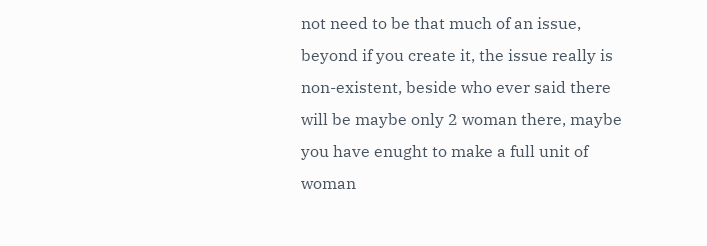not need to be that much of an issue, beyond if you create it, the issue really is non-existent, beside who ever said there will be maybe only 2 woman there, maybe you have enught to make a full unit of woman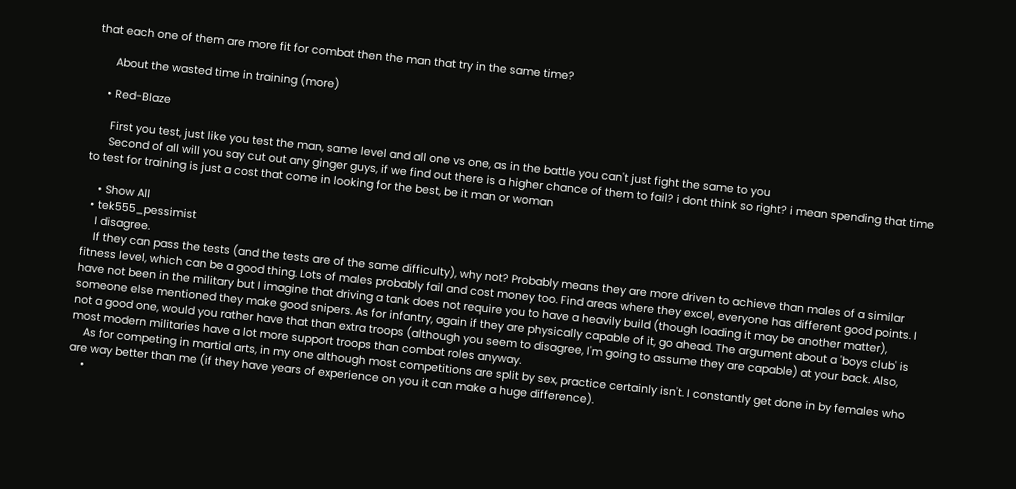that each one of them are more fit for combat then the man that try in the same time?

      About the wasted time in training (more)

    • Red-Blaze

      First you test, just like you test the man, same level and all one vs one, as in the battle you can't just fight the same to you
      Second of all will you say cut out any ginger guys, if we find out there is a higher chance of them to fail? i dont think so right? i mean spending that time to test for training is just a cost that come in looking for the best, be it man or woman

    • Show All
  • tek555_pessimist
    I disagree.
    If they can pass the tests (and the tests are of the same difficulty), why not? Probably means they are more driven to achieve than males of a similar fitness level, which can be a good thing. Lots of males probably fail and cost money too. Find areas where they excel, everyone has different good points. I have not been in the military but I imagine that driving a tank does not require you to have a heavily build (though loading it may be another matter), someone else mentioned they make good snipers. As for infantry, again if they are physically capable of it, go ahead. The argument about a 'boys club' is not a good one, would you rather have that than extra troops (although you seem to disagree, I'm going to assume they are capable) at your back. Also, most modern militaries have a lot more support troops than combat roles anyway.
    As for competing in martial arts, in my one although most competitions are split by sex, practice certainly isn't. I constantly get done in by females who are way better than me (if they have years of experience on you it can make a huge difference).
    •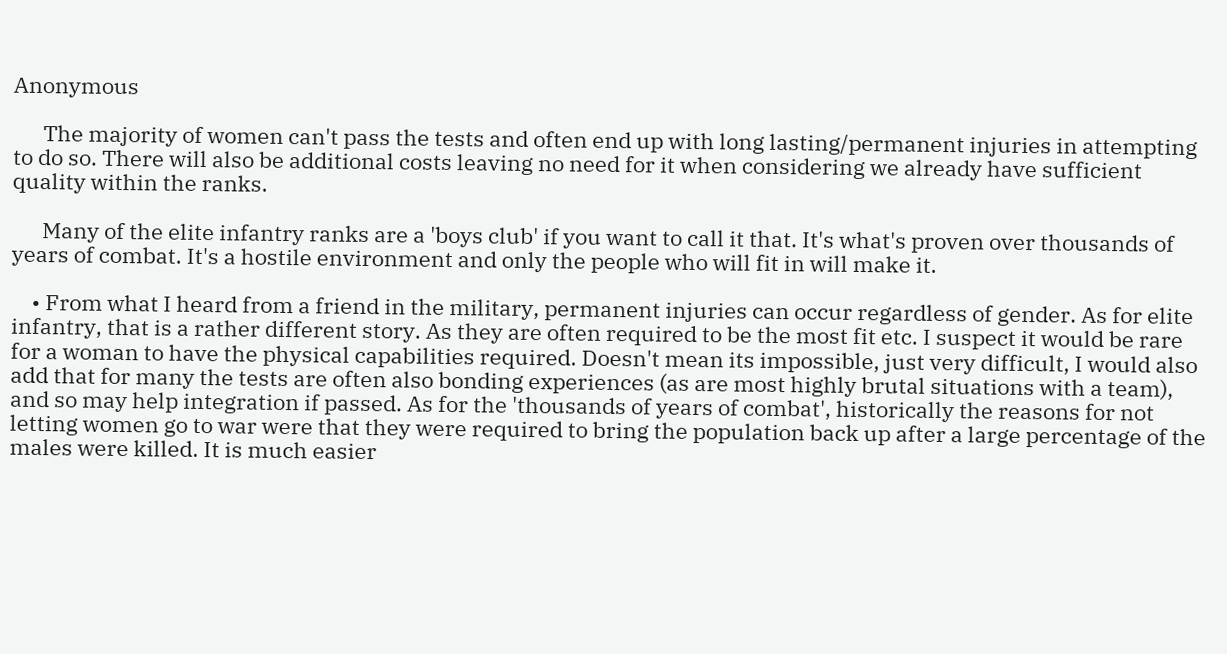Anonymous

      The majority of women can't pass the tests and often end up with long lasting/permanent injuries in attempting to do so. There will also be additional costs leaving no need for it when considering we already have sufficient quality within the ranks.

      Many of the elite infantry ranks are a 'boys club' if you want to call it that. It's what's proven over thousands of years of combat. It's a hostile environment and only the people who will fit in will make it.

    • From what I heard from a friend in the military, permanent injuries can occur regardless of gender. As for elite infantry, that is a rather different story. As they are often required to be the most fit etc. I suspect it would be rare for a woman to have the physical capabilities required. Doesn't mean its impossible, just very difficult, I would also add that for many the tests are often also bonding experiences (as are most highly brutal situations with a team), and so may help integration if passed. As for the 'thousands of years of combat', historically the reasons for not letting women go to war were that they were required to bring the population back up after a large percentage of the males were killed. It is much easier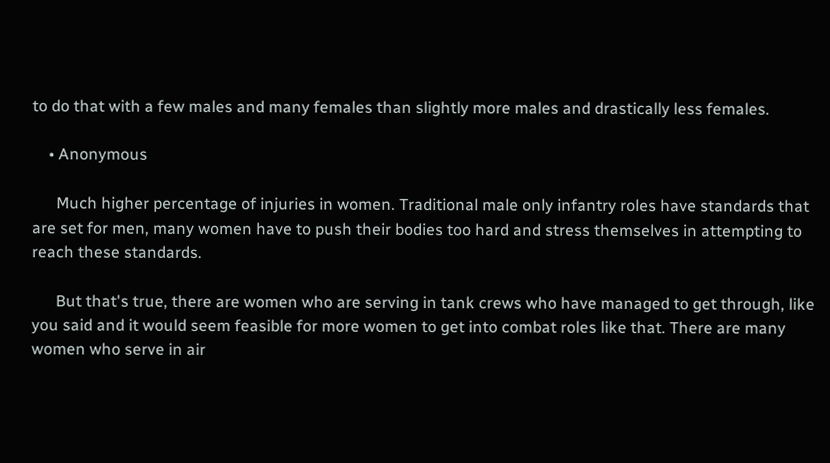to do that with a few males and many females than slightly more males and drastically less females.

    • Anonymous

      Much higher percentage of injuries in women. Traditional male only infantry roles have standards that are set for men, many women have to push their bodies too hard and stress themselves in attempting to reach these standards.

      But that's true, there are women who are serving in tank crews who have managed to get through, like you said and it would seem feasible for more women to get into combat roles like that. There are many women who serve in air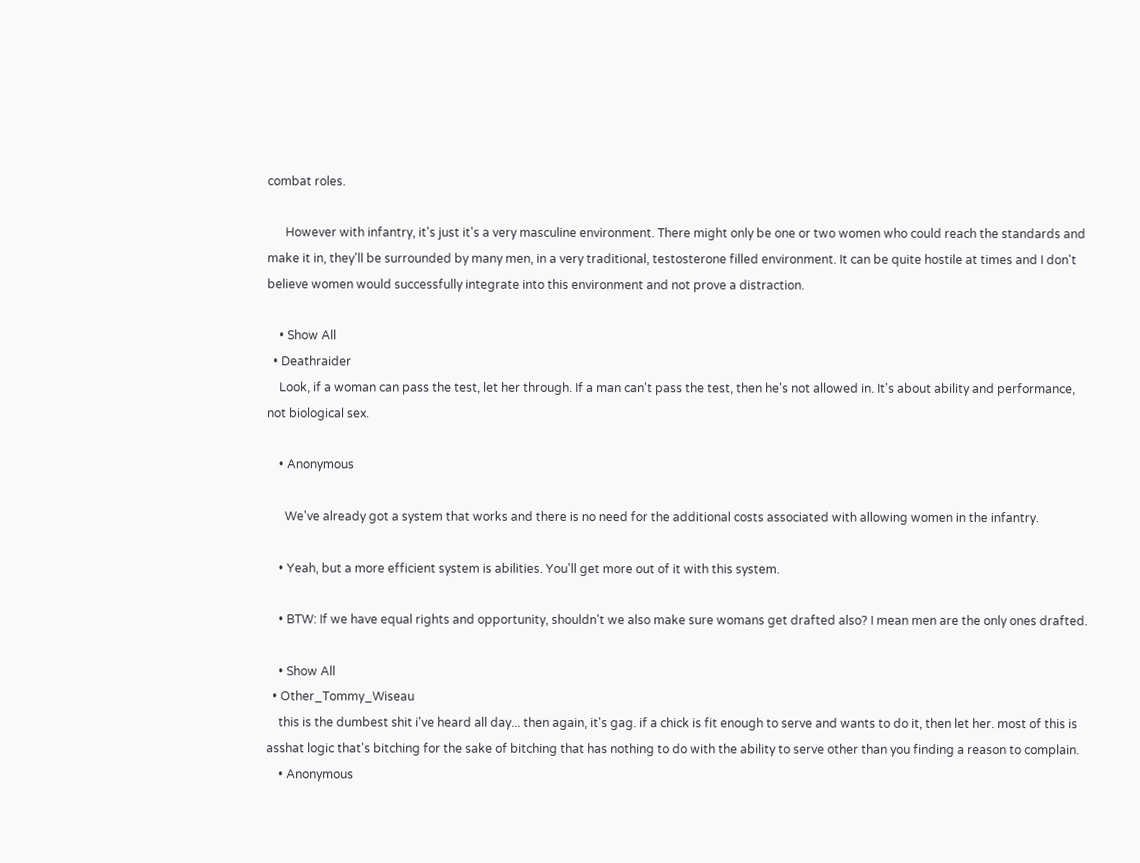combat roles.

      However with infantry, it's just it's a very masculine environment. There might only be one or two women who could reach the standards and make it in, they'll be surrounded by many men, in a very traditional, testosterone filled environment. It can be quite hostile at times and I don't believe women would successfully integrate into this environment and not prove a distraction.

    • Show All
  • Deathraider
    Look, if a woman can pass the test, let her through. If a man can't pass the test, then he's not allowed in. It's about ability and performance, not biological sex.

    • Anonymous

      We've already got a system that works and there is no need for the additional costs associated with allowing women in the infantry.

    • Yeah, but a more efficient system is abilities. You'll get more out of it with this system.

    • BTW: If we have equal rights and opportunity, shouldn't we also make sure womans get drafted also? I mean men are the only ones drafted.

    • Show All
  • Other_Tommy_Wiseau
    this is the dumbest shit i've heard all day... then again, it's gag. if a chick is fit enough to serve and wants to do it, then let her. most of this is asshat logic that's bitching for the sake of bitching that has nothing to do with the ability to serve other than you finding a reason to complain.
    • Anonymous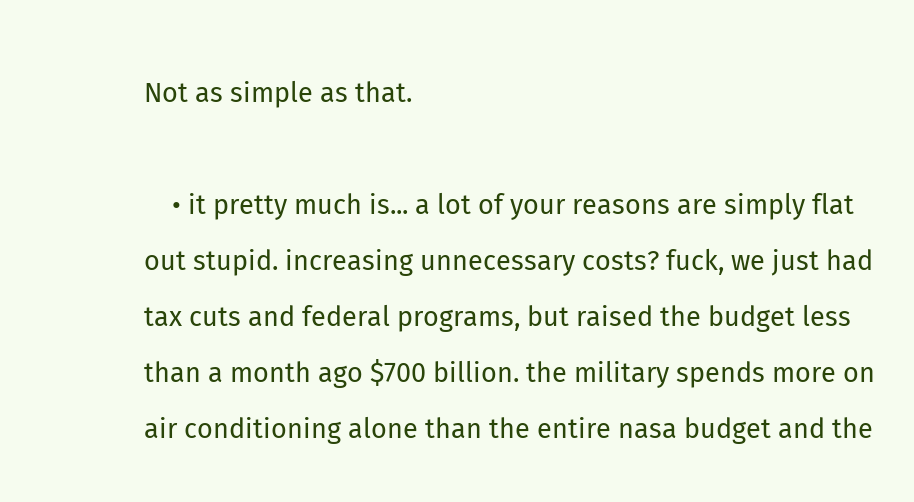Not as simple as that.

    • it pretty much is... a lot of your reasons are simply flat out stupid. increasing unnecessary costs? fuck, we just had tax cuts and federal programs, but raised the budget less than a month ago $700 billion. the military spends more on air conditioning alone than the entire nasa budget and the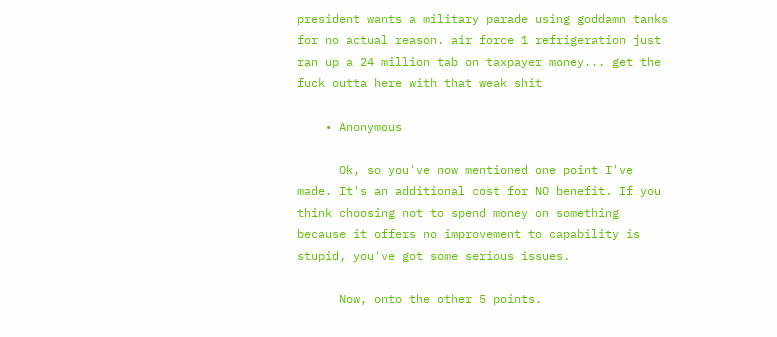president wants a military parade using goddamn tanks for no actual reason. air force 1 refrigeration just ran up a 24 million tab on taxpayer money... get the fuck outta here with that weak shit

    • Anonymous

      Ok, so you've now mentioned one point I've made. It's an additional cost for NO benefit. If you think choosing not to spend money on something because it offers no improvement to capability is stupid, you've got some serious issues.

      Now, onto the other 5 points.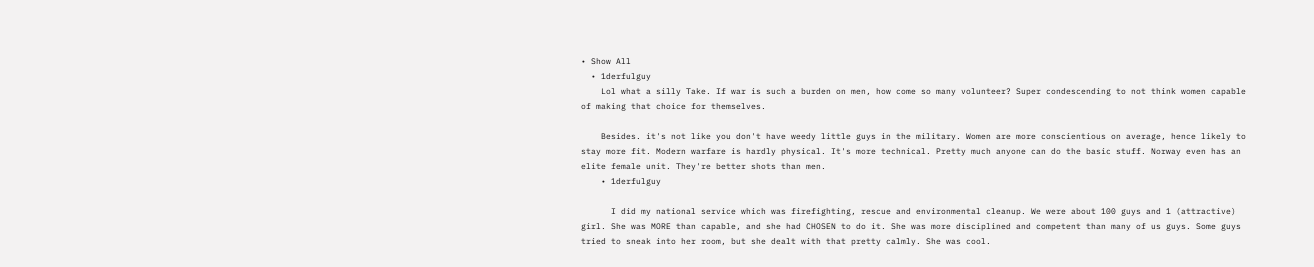• Show All
  • 1derfulguy
    Lol what a silly Take. If war is such a burden on men, how come so many volunteer? Super condescending to not think women capable of making that choice for themselves.

    Besides. it's not like you don't have weedy little guys in the military. Women are more conscientious on average, hence likely to stay more fit. Modern warfare is hardly physical. It's more technical. Pretty much anyone can do the basic stuff. Norway even has an elite female unit. They're better shots than men.
    • 1derfulguy

      I did my national service which was firefighting, rescue and environmental cleanup. We were about 100 guys and 1 (attractive) girl. She was MORE than capable, and she had CHOSEN to do it. She was more disciplined and competent than many of us guys. Some guys tried to sneak into her room, but she dealt with that pretty calmly. She was cool.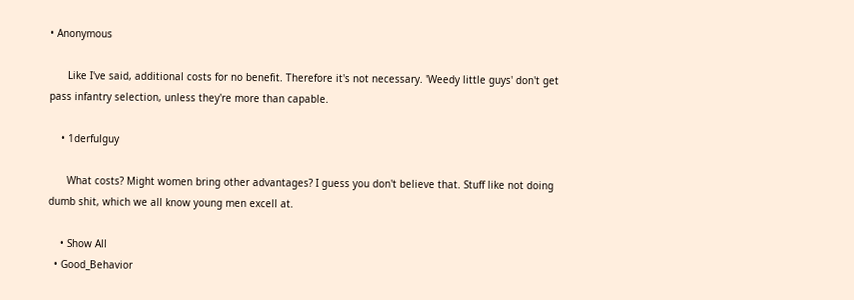• Anonymous

      Like I've said, additional costs for no benefit. Therefore it's not necessary. 'Weedy little guys' don't get pass infantry selection, unless they're more than capable.

    • 1derfulguy

      What costs? Might women bring other advantages? I guess you don't believe that. Stuff like not doing dumb shit, which we all know young men excell at.

    • Show All
  • Good_Behavior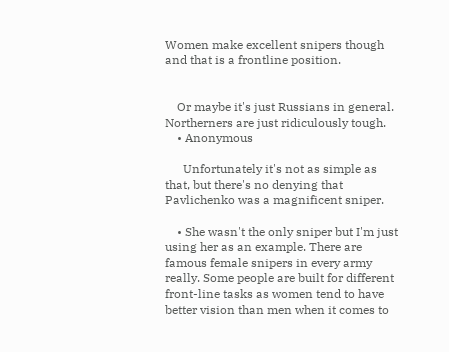Women make excellent snipers though and that is a frontline position.


    Or maybe it's just Russians in general. Northerners are just ridiculously tough.
    • Anonymous

      Unfortunately it's not as simple as that, but there's no denying that Pavlichenko was a magnificent sniper.

    • She wasn't the only sniper but I'm just using her as an example. There are famous female snipers in every army really. Some people are built for different front-line tasks as women tend to have better vision than men when it comes to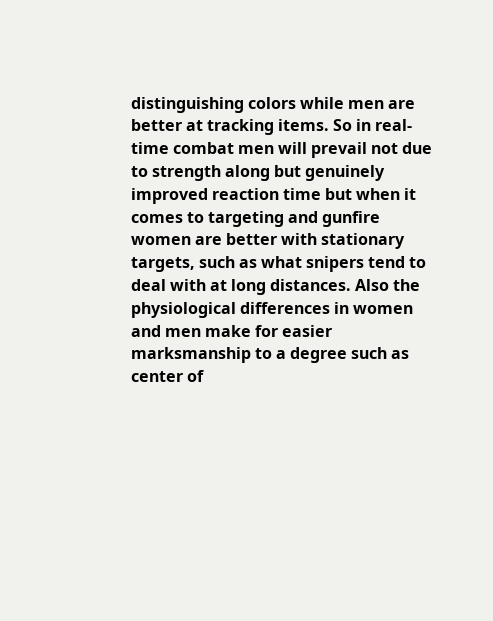distinguishing colors while men are better at tracking items. So in real-time combat men will prevail not due to strength along but genuinely improved reaction time but when it comes to targeting and gunfire women are better with stationary targets, such as what snipers tend to deal with at long distances. Also the physiological differences in women and men make for easier marksmanship to a degree such as center of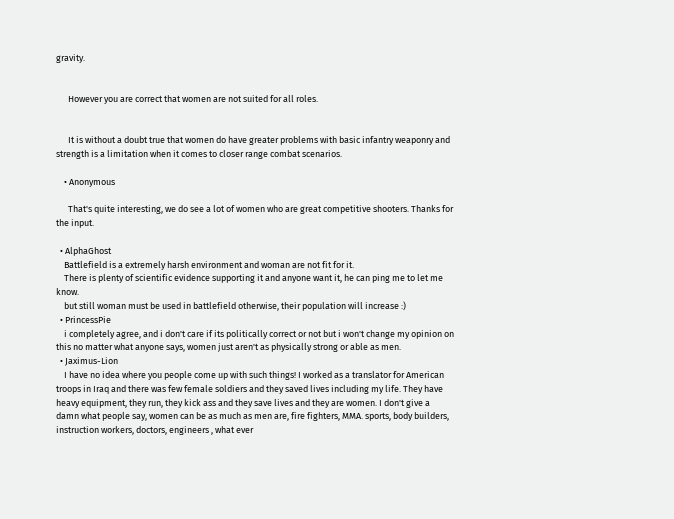gravity.


      However you are correct that women are not suited for all roles.


      It is without a doubt true that women do have greater problems with basic infantry weaponry and strength is a limitation when it comes to closer range combat scenarios.

    • Anonymous

      That's quite interesting, we do see a lot of women who are great competitive shooters. Thanks for the input.

  • AlphaGhost
    Battlefield is a extremely harsh environment and woman are not fit for it.
    There is plenty of scientific evidence supporting it and anyone want it, he can ping me to let me know.
    but still woman must be used in battlefield otherwise, their population will increase :)
  • PrincessPie
    i completely agree, and i don't care if its politically correct or not but i won't change my opinion on this no matter what anyone says, women just aren't as physically strong or able as men.
  • Jaximus-Lion
    I have no idea where you people come up with such things! I worked as a translator for American troops in Iraq and there was few female soldiers and they saved lives including my life. They have heavy equipment, they run, they kick ass and they save lives and they are women. I don't give a damn what people say, women can be as much as men are, fire fighters, MMA. sports, body builders, instruction workers, doctors, engineers , what ever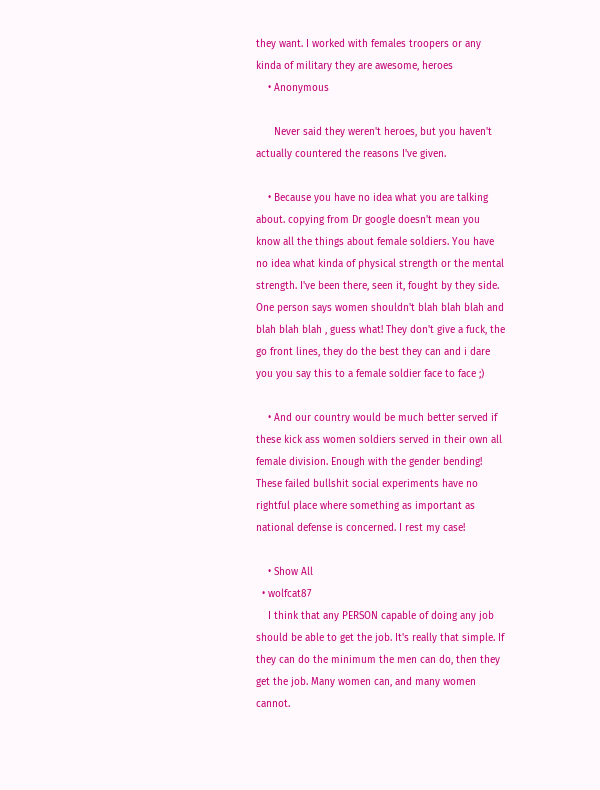they want. I worked with females troopers or any kinda of military they are awesome, heroes
    • Anonymous

      Never said they weren't heroes, but you haven't actually countered the reasons I've given.

    • Because you have no idea what you are talking about. copying from Dr google doesn't mean you know all the things about female soldiers. You have no idea what kinda of physical strength or the mental strength. I've been there, seen it, fought by they side. One person says women shouldn't blah blah blah and blah blah blah , guess what! They don't give a fuck, the go front lines, they do the best they can and i dare you you say this to a female soldier face to face ;)

    • And our country would be much better served if these kick ass women soldiers served in their own all female division. Enough with the gender bending! These failed bullshit social experiments have no rightful place where something as important as national defense is concerned. I rest my case!

    • Show All
  • wolfcat87
    I think that any PERSON capable of doing any job should be able to get the job. It's really that simple. If they can do the minimum the men can do, then they get the job. Many women can, and many women cannot.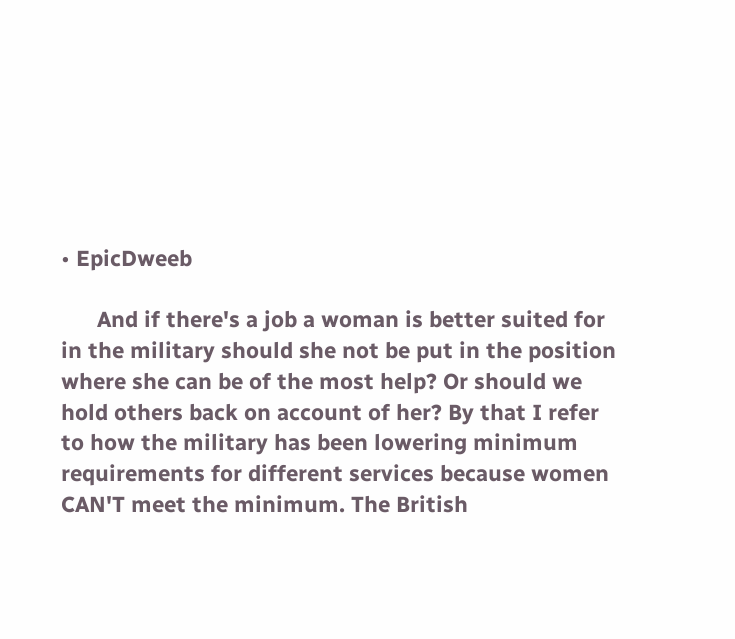• EpicDweeb

      And if there's a job a woman is better suited for in the military should she not be put in the position where she can be of the most help? Or should we hold others back on account of her? By that I refer to how the military has been lowering minimum requirements for different services because women CAN'T meet the minimum. The British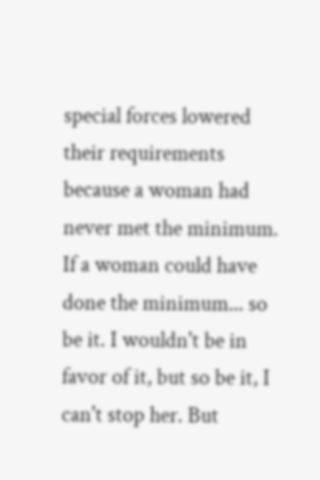special forces lowered their requirements because a woman had never met the minimum. If a woman could have done the minimum... so be it. I wouldn't be in favor of it, but so be it, I can't stop her. But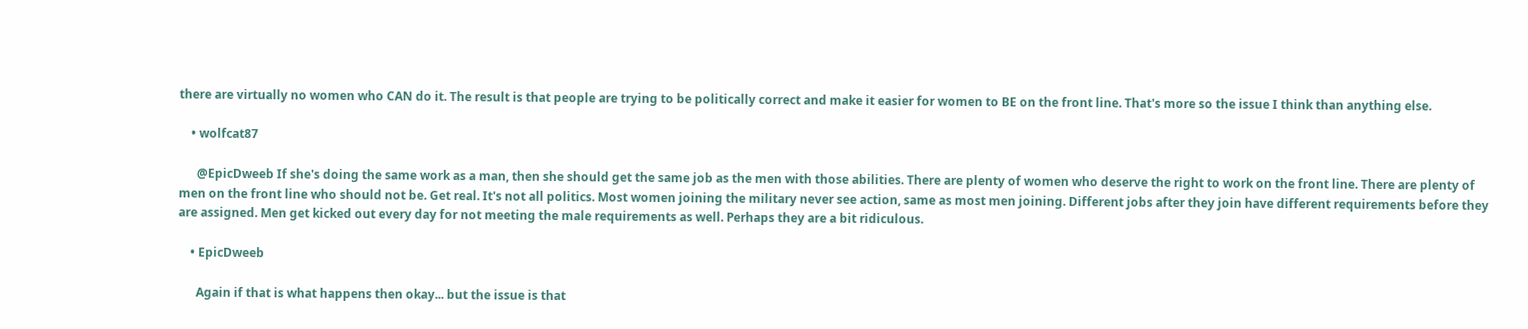there are virtually no women who CAN do it. The result is that people are trying to be politically correct and make it easier for women to BE on the front line. That's more so the issue I think than anything else.

    • wolfcat87

      @EpicDweeb If she's doing the same work as a man, then she should get the same job as the men with those abilities. There are plenty of women who deserve the right to work on the front line. There are plenty of men on the front line who should not be. Get real. It's not all politics. Most women joining the military never see action, same as most men joining. Different jobs after they join have different requirements before they are assigned. Men get kicked out every day for not meeting the male requirements as well. Perhaps they are a bit ridiculous.

    • EpicDweeb

      Again if that is what happens then okay... but the issue is that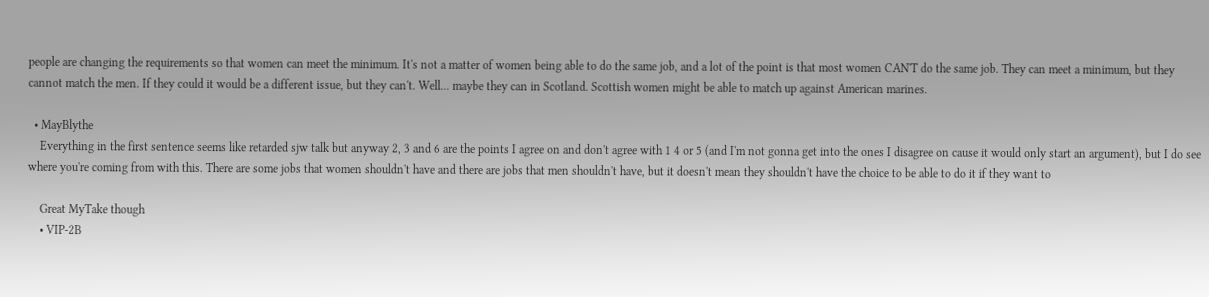people are changing the requirements so that women can meet the minimum. It's not a matter of women being able to do the same job, and a lot of the point is that most women CAN'T do the same job. They can meet a minimum, but they cannot match the men. If they could it would be a different issue, but they can't. Well... maybe they can in Scotland. Scottish women might be able to match up against American marines.

  • MayBlythe
    Everything in the first sentence seems like retarded sjw talk but anyway 2, 3 and 6 are the points I agree on and don't agree with 1 4 or 5 (and I'm not gonna get into the ones I disagree on cause it would only start an argument), but I do see where you're coming from with this. There are some jobs that women shouldn't have and there are jobs that men shouldn't have, but it doesn't mean they shouldn't have the choice to be able to do it if they want to

    Great MyTake though
    • VIP-2B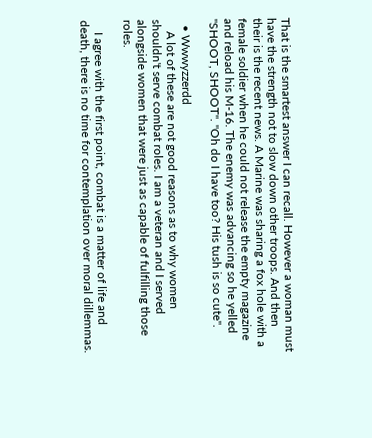That is the smartest answer I can recall. However a woman must have the strength not to slow down other troops. And then their is the recent news. A Marine was sharing a fox hole with a female soldier when he could not release the empty magazine and reload his M-16. The enemy was advancing so he yelled "SHOOT, SHOOT". "Oh do I have too? His tush is so cute".

  • Wwwyzzerdd
    A lot of these are not good reasons as to why women shouldn't serve combat roles. I am a veteran and I served alongside women that were just as capable of fulfilling those roles.

    I agree with the first point, combat is a matter of life and death, there is no time for contemplation over moral dillemmas.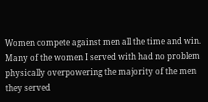Women compete against men all the time and win. Many of the women I served with had no problem physically overpowering the majority of the men they served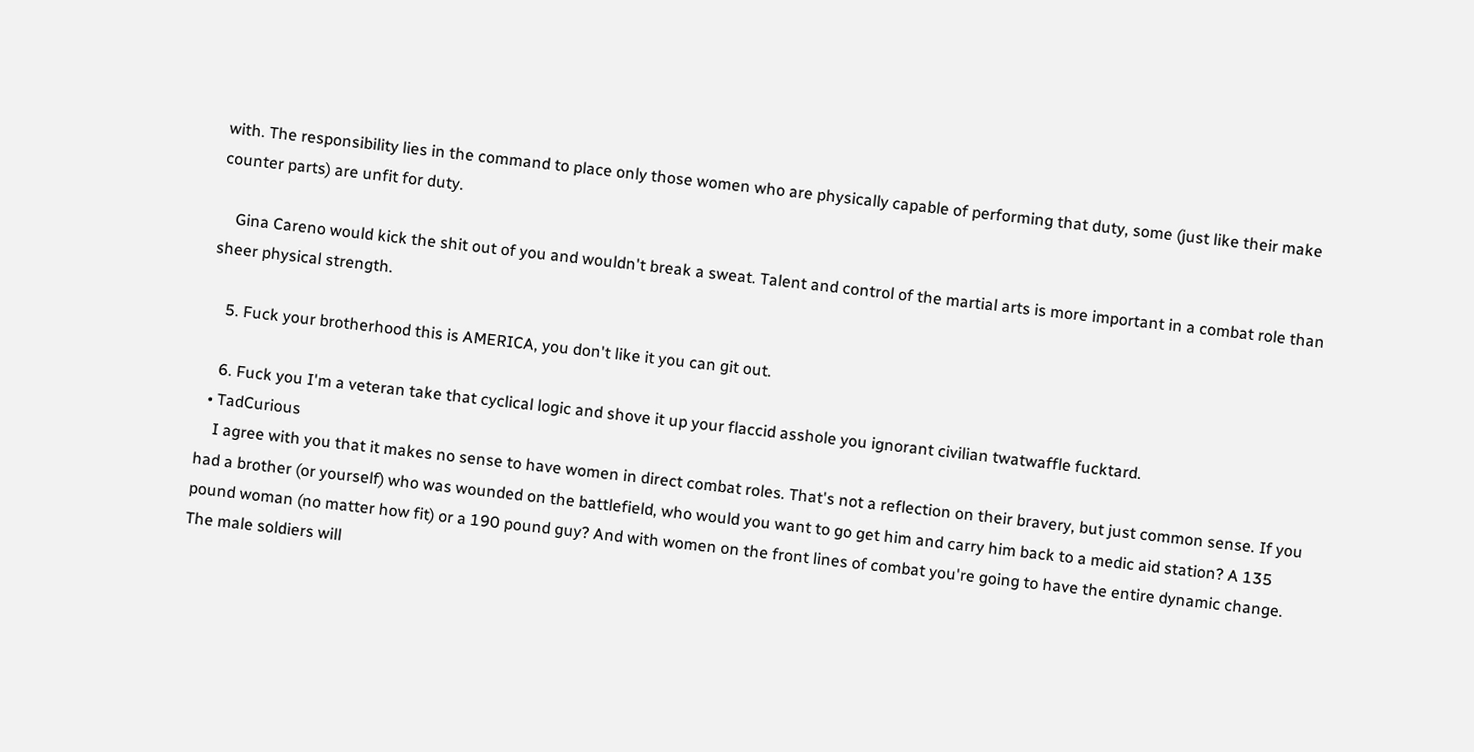with. The responsibility lies in the command to place only those women who are physically capable of performing that duty, some (just like their make counter parts) are unfit for duty.

    Gina Careno would kick the shit out of you and wouldn't break a sweat. Talent and control of the martial arts is more important in a combat role than sheer physical strength.

    5. Fuck your brotherhood this is AMERICA, you don't like it you can git out.

    6. Fuck you I'm a veteran take that cyclical logic and shove it up your flaccid asshole you ignorant civilian twatwaffle fucktard.
  • TadCurious
    I agree with you that it makes no sense to have women in direct combat roles. That's not a reflection on their bravery, but just common sense. If you had a brother (or yourself) who was wounded on the battlefield, who would you want to go get him and carry him back to a medic aid station? A 135 pound woman (no matter how fit) or a 190 pound guy? And with women on the front lines of combat you're going to have the entire dynamic change. The male soldiers will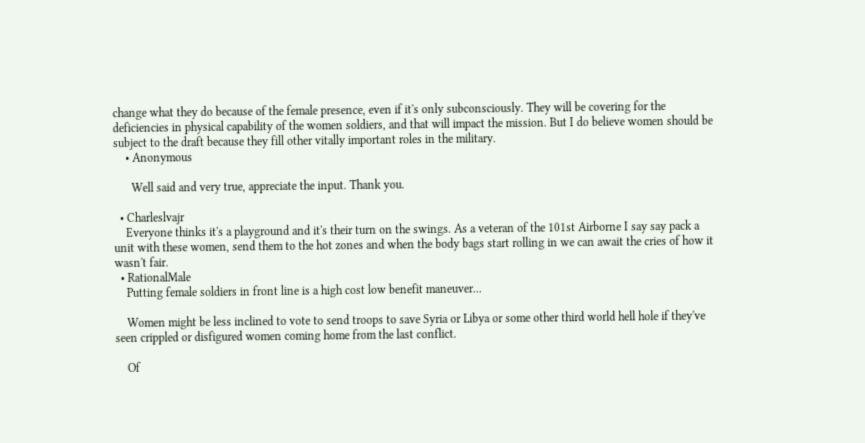change what they do because of the female presence, even if it's only subconsciously. They will be covering for the deficiencies in physical capability of the women soldiers, and that will impact the mission. But I do believe women should be subject to the draft because they fill other vitally important roles in the military.
    • Anonymous

      Well said and very true, appreciate the input. Thank you.

  • Charleslvajr
    Everyone thinks it's a playground and it's their turn on the swings. As a veteran of the 101st Airborne I say say pack a unit with these women, send them to the hot zones and when the body bags start rolling in we can await the cries of how it wasn't fair.
  • RationalMale
    Putting female soldiers in front line is a high cost low benefit maneuver...

    Women might be less inclined to vote to send troops to save Syria or Libya or some other third world hell hole if they've seen crippled or disfigured women coming home from the last conflict.

    Of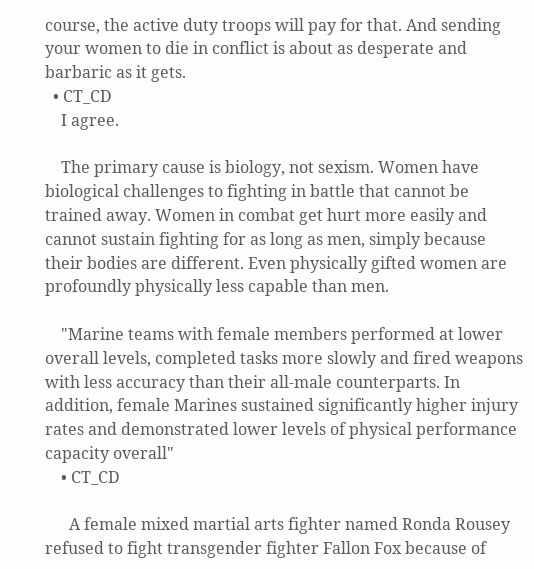course, the active duty troops will pay for that. And sending your women to die in conflict is about as desperate and barbaric as it gets.
  • CT_CD
    I agree.

    The primary cause is biology, not sexism. Women have biological challenges to fighting in battle that cannot be trained away. Women in combat get hurt more easily and cannot sustain fighting for as long as men, simply because their bodies are different. Even physically gifted women are profoundly physically less capable than men.

    "Marine teams with female members performed at lower overall levels, completed tasks more slowly and fired weapons with less accuracy than their all-male counterparts. In addition, female Marines sustained significantly higher injury rates and demonstrated lower levels of physical performance capacity overall"
    • CT_CD

      A female mixed martial arts fighter named Ronda Rousey refused to fight transgender fighter Fallon Fox because of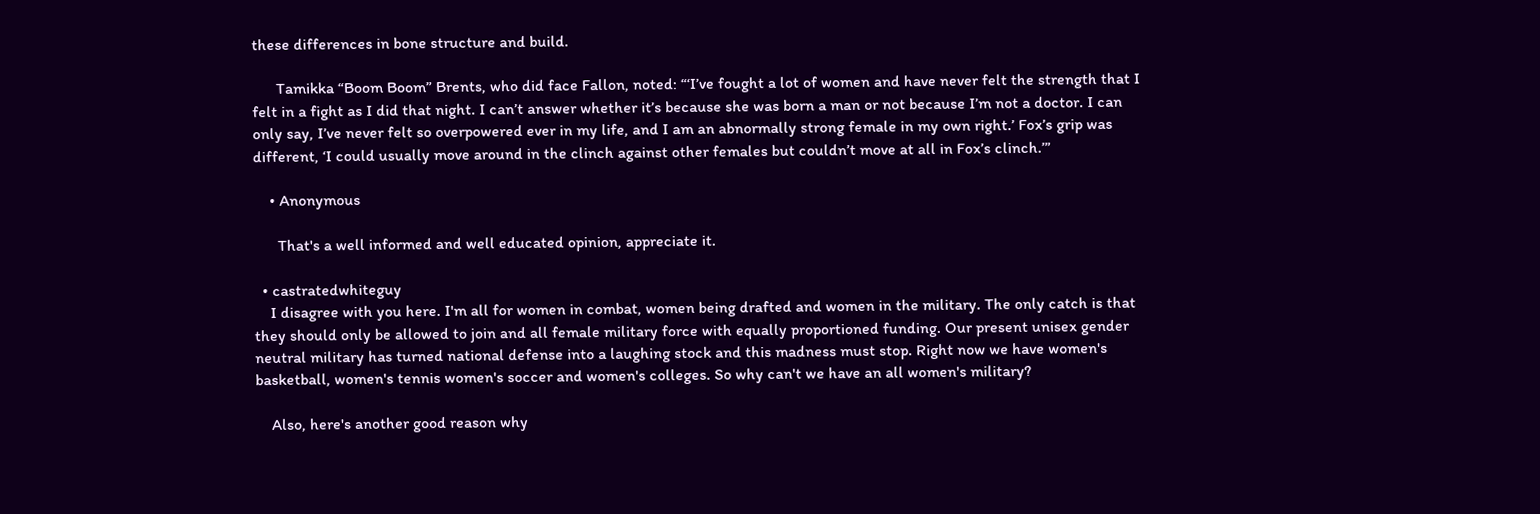these differences in bone structure and build.

      Tamikka “Boom Boom” Brents, who did face Fallon, noted: “‘I’ve fought a lot of women and have never felt the strength that I felt in a fight as I did that night. I can’t answer whether it’s because she was born a man or not because I’m not a doctor. I can only say, I’ve never felt so overpowered ever in my life, and I am an abnormally strong female in my own right.’ Fox’s grip was different, ‘I could usually move around in the clinch against other females but couldn’t move at all in Fox’s clinch.’”

    • Anonymous

      That's a well informed and well educated opinion, appreciate it.

  • castratedwhiteguy
    I disagree with you here. I'm all for women in combat, women being drafted and women in the military. The only catch is that they should only be allowed to join and all female military force with equally proportioned funding. Our present unisex gender neutral military has turned national defense into a laughing stock and this madness must stop. Right now we have women's basketball, women's tennis women's soccer and women's colleges. So why can't we have an all women's military?

    Also, here's another good reason why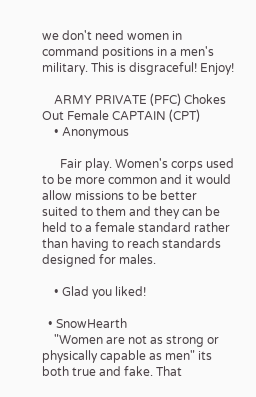we don't need women in command positions in a men's military. This is disgraceful! Enjoy!

    ARMY PRIVATE (PFC) Chokes Out Female CAPTAIN (CPT)
    • Anonymous

      Fair play. Women's corps used to be more common and it would allow missions to be better suited to them and they can be held to a female standard rather than having to reach standards designed for males.

    • Glad you liked!

  • SnowHearth
    "Women are not as strong or physically capable as men" its both true and fake. That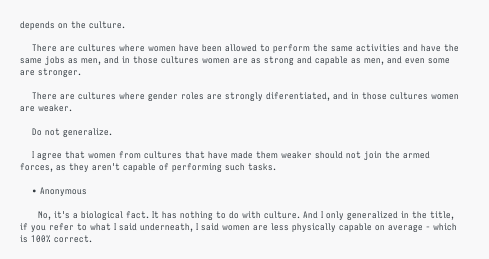depends on the culture.

    There are cultures where women have been allowed to perform the same activities and have the same jobs as men, and in those cultures women are as strong and capable as men, and even some are stronger.

    There are cultures where gender roles are strongly diferentiated, and in those cultures women are weaker.

    Do not generalize.

    I agree that women from cultures that have made them weaker should not join the armed forces, as they aren't capable of performing such tasks.

    • Anonymous

      No, it's a biological fact. It has nothing to do with culture. And I only generalized in the title, if you refer to what I said underneath, I said women are less physically capable on average - which is 100% correct.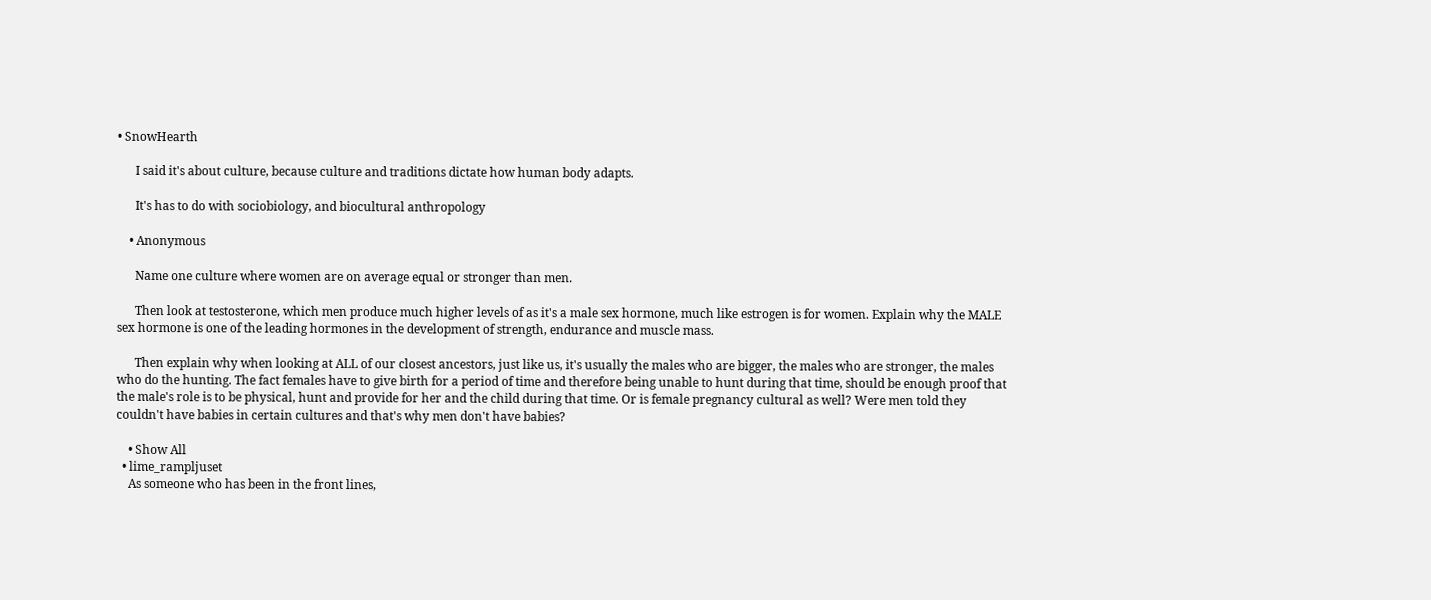• SnowHearth

      I said it's about culture, because culture and traditions dictate how human body adapts.

      It's has to do with sociobiology, and biocultural anthropology

    • Anonymous

      Name one culture where women are on average equal or stronger than men.

      Then look at testosterone, which men produce much higher levels of as it's a male sex hormone, much like estrogen is for women. Explain why the MALE sex hormone is one of the leading hormones in the development of strength, endurance and muscle mass.

      Then explain why when looking at ALL of our closest ancestors, just like us, it's usually the males who are bigger, the males who are stronger, the males who do the hunting. The fact females have to give birth for a period of time and therefore being unable to hunt during that time, should be enough proof that the male's role is to be physical, hunt and provide for her and the child during that time. Or is female pregnancy cultural as well? Were men told they couldn't have babies in certain cultures and that's why men don't have babies?

    • Show All
  • lime_rampljuset
    As someone who has been in the front lines,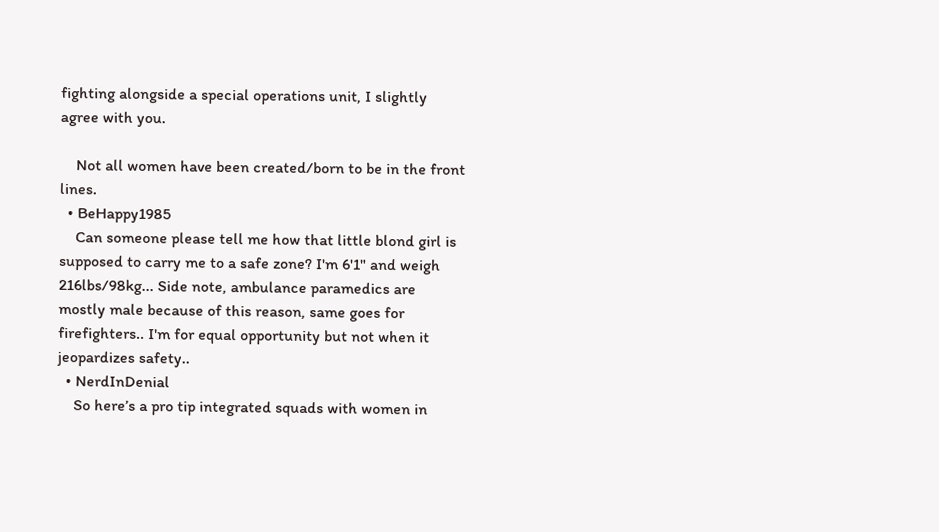fighting alongside a special operations unit, I slightly agree with you.

    Not all women have been created/born to be in the front lines.
  • BeHappy1985
    Can someone please tell me how that little blond girl is supposed to carry me to a safe zone? I'm 6'1" and weigh 216lbs/98kg... Side note, ambulance paramedics are mostly male because of this reason, same goes for firefighters.. I'm for equal opportunity but not when it jeopardizes safety..
  • NerdInDenial
    So here’s a pro tip integrated squads with women in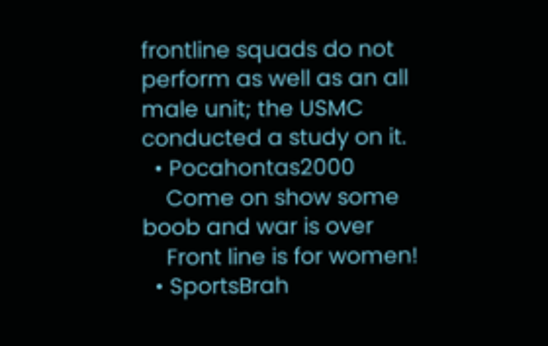frontline squads do not perform as well as an all male unit; the USMC conducted a study on it.
  • Pocahontas2000
    Come on show some boob and war is over
    Front line is for women!
  • SportsBrah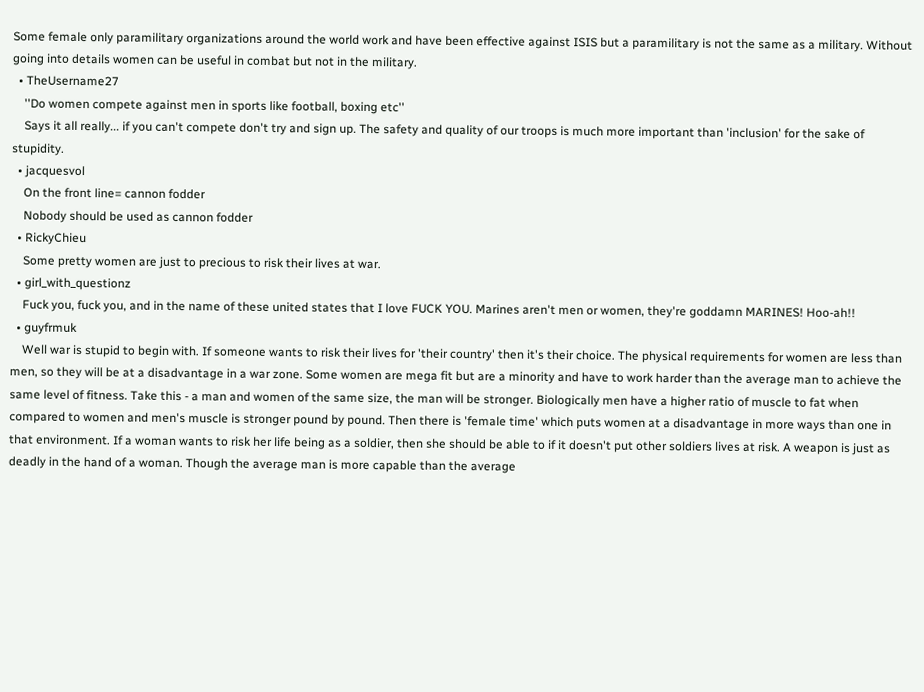Some female only paramilitary organizations around the world work and have been effective against ISIS but a paramilitary is not the same as a military. Without going into details women can be useful in combat but not in the military.
  • TheUsername27
    ''Do women compete against men in sports like football, boxing etc''
    Says it all really... if you can't compete don't try and sign up. The safety and quality of our troops is much more important than 'inclusion' for the sake of stupidity.
  • jacquesvol
    On the front line= cannon fodder
    Nobody should be used as cannon fodder
  • RickyChieu
    Some pretty women are just to precious to risk their lives at war.
  • girl_with_questionz
    Fuck you, fuck you, and in the name of these united states that I love FUCK YOU. Marines aren't men or women, they're goddamn MARINES! Hoo-ah!!
  • guyfrmuk
    Well war is stupid to begin with. If someone wants to risk their lives for 'their country' then it's their choice. The physical requirements for women are less than men, so they will be at a disadvantage in a war zone. Some women are mega fit but are a minority and have to work harder than the average man to achieve the same level of fitness. Take this - a man and women of the same size, the man will be stronger. Biologically men have a higher ratio of muscle to fat when compared to women and men's muscle is stronger pound by pound. Then there is 'female time' which puts women at a disadvantage in more ways than one in that environment. If a woman wants to risk her life being as a soldier, then she should be able to if it doesn't put other soldiers lives at risk. A weapon is just as deadly in the hand of a woman. Though the average man is more capable than the average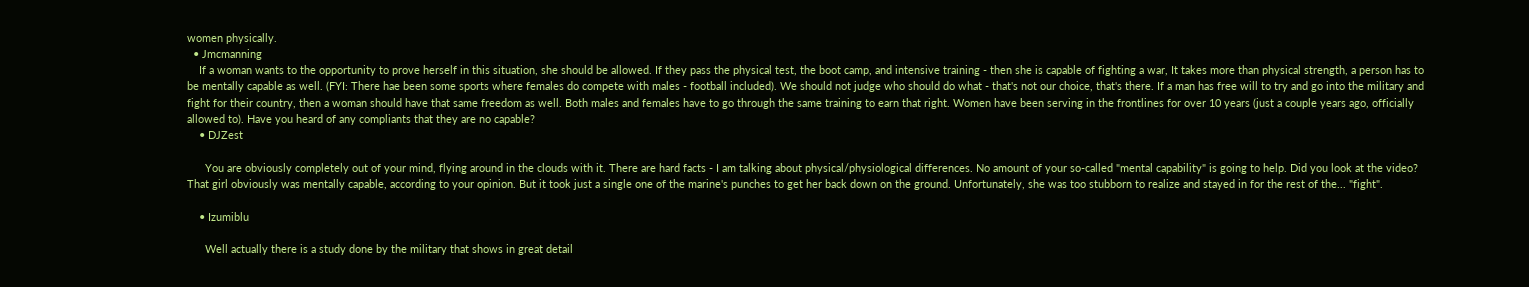women physically.
  • Jmcmanning
    If a woman wants to the opportunity to prove herself in this situation, she should be allowed. If they pass the physical test, the boot camp, and intensive training - then she is capable of fighting a war, It takes more than physical strength, a person has to be mentally capable as well. (FYI: There hae been some sports where females do compete with males - football included). We should not judge who should do what - that's not our choice, that's there. If a man has free will to try and go into the military and fight for their country, then a woman should have that same freedom as well. Both males and females have to go through the same training to earn that right. Women have been serving in the frontlines for over 10 years (just a couple years ago, officially allowed to). Have you heard of any compliants that they are no capable?
    • DJZest

      You are obviously completely out of your mind, flying around in the clouds with it. There are hard facts - I am talking about physical/physiological differences. No amount of your so-called "mental capability" is going to help. Did you look at the video? That girl obviously was mentally capable, according to your opinion. But it took just a single one of the marine's punches to get her back down on the ground. Unfortunately, she was too stubborn to realize and stayed in for the rest of the... "fight".

    • Izumiblu

      Well actually there is a study done by the military that shows in great detail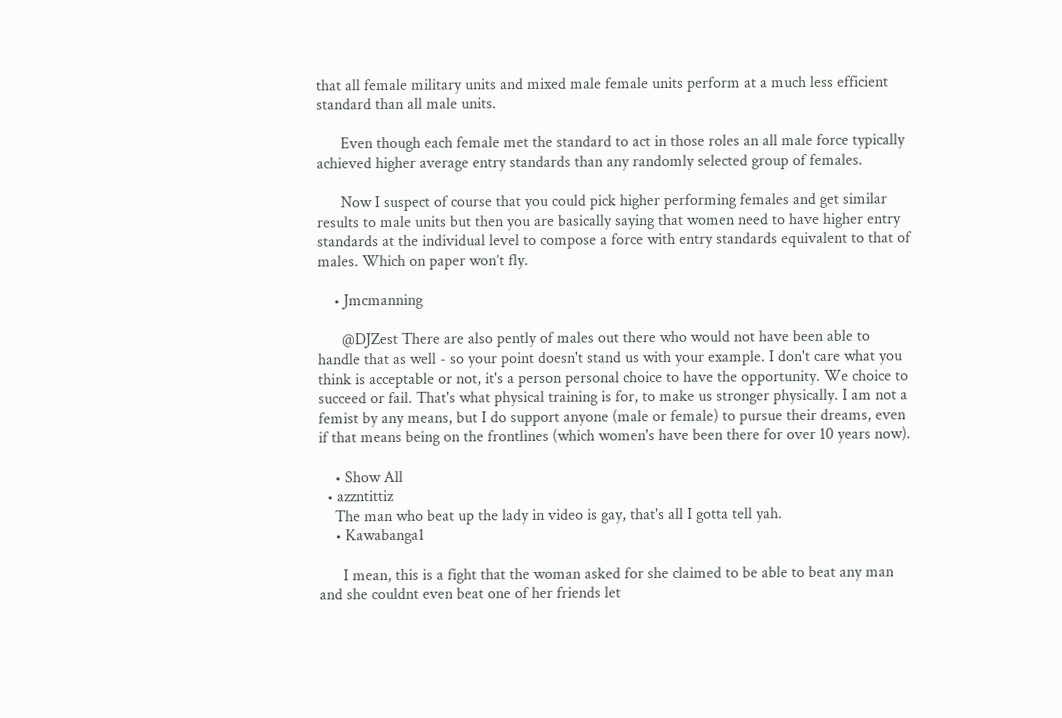that all female military units and mixed male female units perform at a much less efficient standard than all male units.

      Even though each female met the standard to act in those roles an all male force typically achieved higher average entry standards than any randomly selected group of females.

      Now I suspect of course that you could pick higher performing females and get similar results to male units but then you are basically saying that women need to have higher entry standards at the individual level to compose a force with entry standards equivalent to that of males. Which on paper won’t fly.

    • Jmcmanning

      @DJZest There are also pently of males out there who would not have been able to handle that as well - so your point doesn't stand us with your example. I don't care what you think is acceptable or not, it's a person personal choice to have the opportunity. We choice to succeed or fail. That's what physical training is for, to make us stronger physically. I am not a femist by any means, but I do support anyone (male or female) to pursue their dreams, even if that means being on the frontlines (which women's have been there for over 10 years now).

    • Show All
  • azzntittiz
    The man who beat up the lady in video is gay, that's all I gotta tell yah.
    • Kawabanga1

      I mean, this is a fight that the woman asked for she claimed to be able to beat any man and she couldnt even beat one of her friends let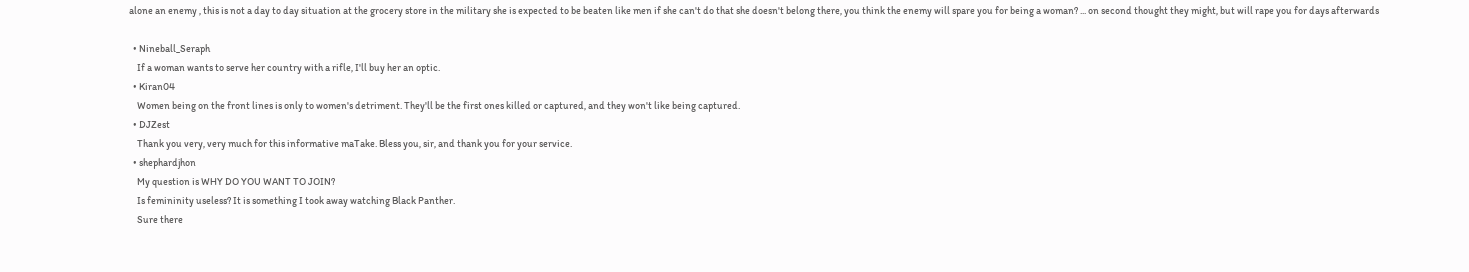alone an enemy , this is not a day to day situation at the grocery store in the military she is expected to be beaten like men if she can't do that she doesn't belong there, you think the enemy will spare you for being a woman? ... on second thought they might, but will rape you for days afterwards

  • Nineball_Seraph
    If a woman wants to serve her country with a rifle, I'll buy her an optic.
  • Kiran04
    Women being on the front lines is only to women's detriment. They'll be the first ones killed or captured, and they won't like being captured.
  • DJZest
    Thank you very, very much for this informative maTake. Bless you, sir, and thank you for your service.
  • shephardjhon
    My question is WHY DO YOU WANT TO JOIN?
    Is femininity useless? It is something I took away watching Black Panther.
    Sure there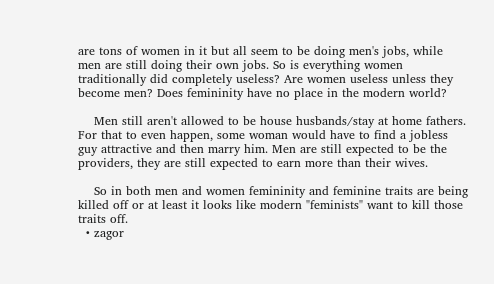are tons of women in it but all seem to be doing men's jobs, while men are still doing their own jobs. So is everything women traditionally did completely useless? Are women useless unless they become men? Does femininity have no place in the modern world?

    Men still aren't allowed to be house husbands/stay at home fathers. For that to even happen, some woman would have to find a jobless guy attractive and then marry him. Men are still expected to be the providers, they are still expected to earn more than their wives.

    So in both men and women femininity and feminine traits are being killed off or at least it looks like modern "feminists" want to kill those traits off.
  • zagor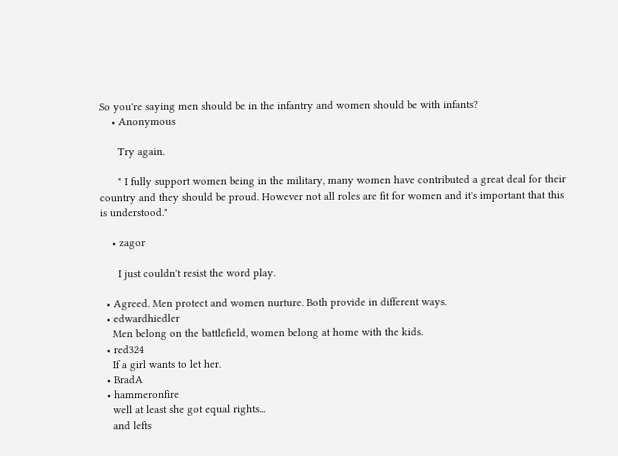So you're saying men should be in the infantry and women should be with infants?
    • Anonymous

      Try again.

      " I fully support women being in the military, many women have contributed a great deal for their country and they should be proud. However not all roles are fit for women and it's important that this is understood."

    • zagor

      I just couldn't resist the word play.

  • Agreed. Men protect and women nurture. Both provide in different ways.
  • edwardhiedler
    Men belong on the battlefield, women belong at home with the kids.
  • red324
    If a girl wants to let her.
  • BradA
  • hammeronfire
    well at least she got equal rights...
    and lefts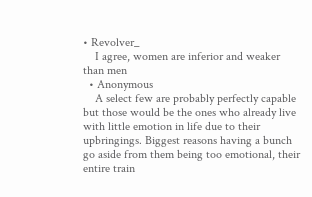• Revolver_
    I agree, women are inferior and weaker than men
  • Anonymous
    A select few are probably perfectly capable but those would be the ones who already live with little emotion in life due to their upbringings. Biggest reasons having a bunch go aside from them being too emotional, their entire train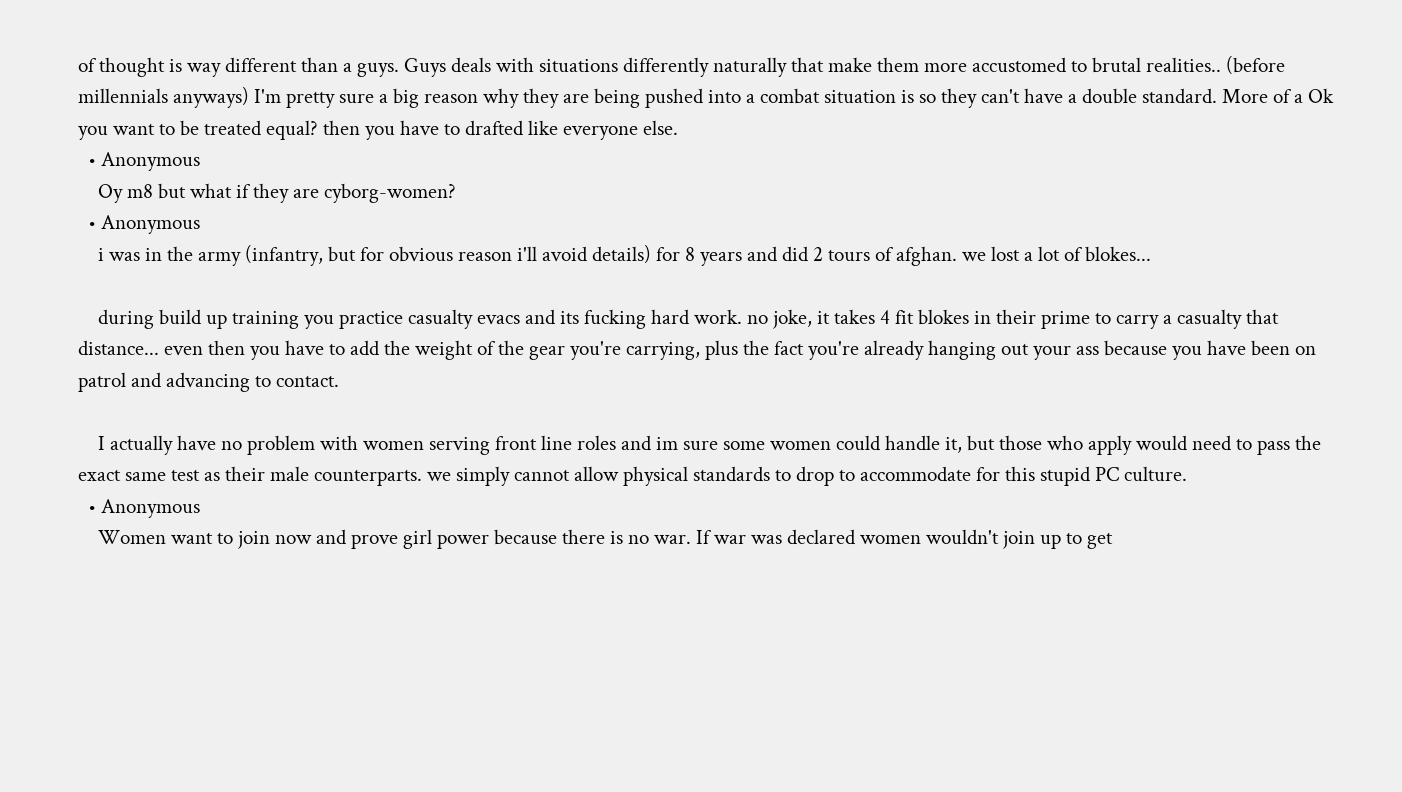of thought is way different than a guys. Guys deals with situations differently naturally that make them more accustomed to brutal realities.. (before millennials anyways) I'm pretty sure a big reason why they are being pushed into a combat situation is so they can't have a double standard. More of a Ok you want to be treated equal? then you have to drafted like everyone else.
  • Anonymous
    Oy m8 but what if they are cyborg-women?
  • Anonymous
    i was in the army (infantry, but for obvious reason i'll avoid details) for 8 years and did 2 tours of afghan. we lost a lot of blokes...

    during build up training you practice casualty evacs and its fucking hard work. no joke, it takes 4 fit blokes in their prime to carry a casualty that distance... even then you have to add the weight of the gear you're carrying, plus the fact you're already hanging out your ass because you have been on patrol and advancing to contact.

    I actually have no problem with women serving front line roles and im sure some women could handle it, but those who apply would need to pass the exact same test as their male counterparts. we simply cannot allow physical standards to drop to accommodate for this stupid PC culture.
  • Anonymous
    Women want to join now and prove girl power because there is no war. If war was declared women wouldn't join up to get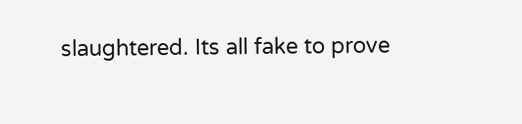slaughtered. Its all fake to prove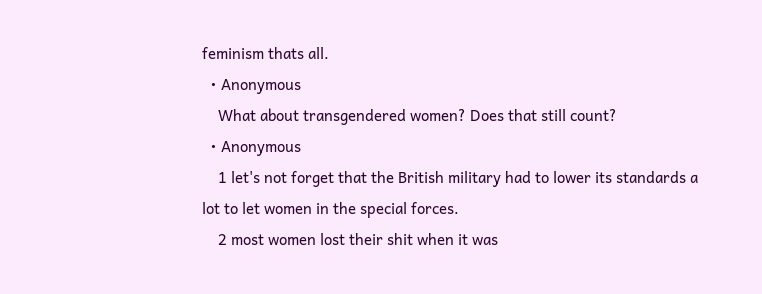feminism thats all.
  • Anonymous
    What about transgendered women? Does that still count?
  • Anonymous
    1 let's not forget that the British military had to lower its standards a lot to let women in the special forces.
    2 most women lost their shit when it was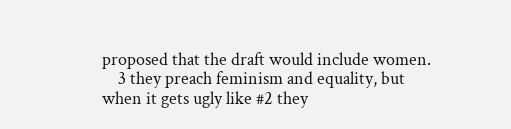proposed that the draft would include women.
    3 they preach feminism and equality, but when it gets ugly like #2 they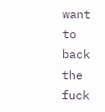want to back the fuck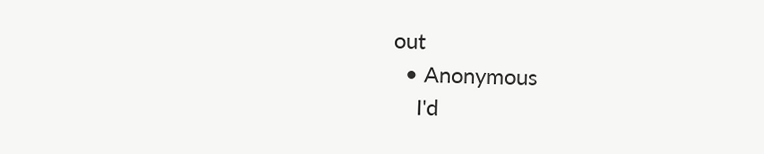out
  • Anonymous
    I'd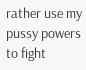rather use my pussy powers to fight